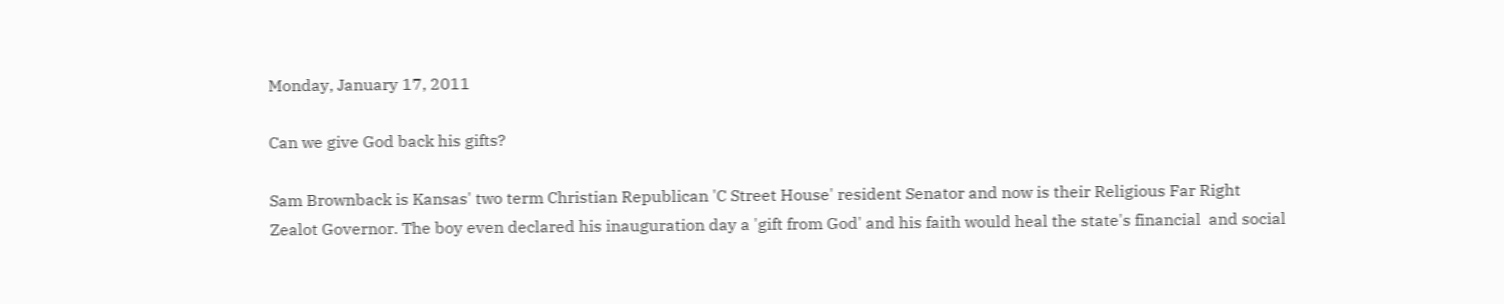Monday, January 17, 2011

Can we give God back his gifts?

Sam Brownback is Kansas' two term Christian Republican 'C Street House' resident Senator and now is their Religious Far Right Zealot Governor. The boy even declared his inauguration day a 'gift from God' and his faith would heal the state's financial  and social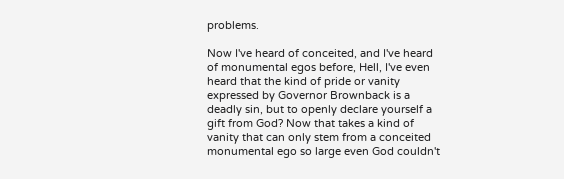problems.

Now I've heard of conceited, and I've heard of monumental egos before, Hell, I've even heard that the kind of pride or vanity expressed by Governor Brownback is a deadly sin, but to openly declare yourself a gift from God? Now that takes a kind of vanity that can only stem from a conceited monumental ego so large even God couldn't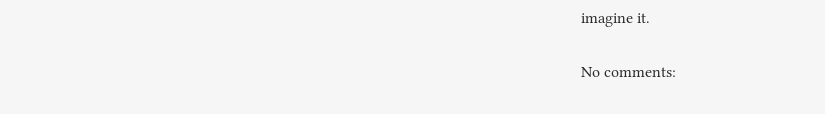imagine it.

No comments: